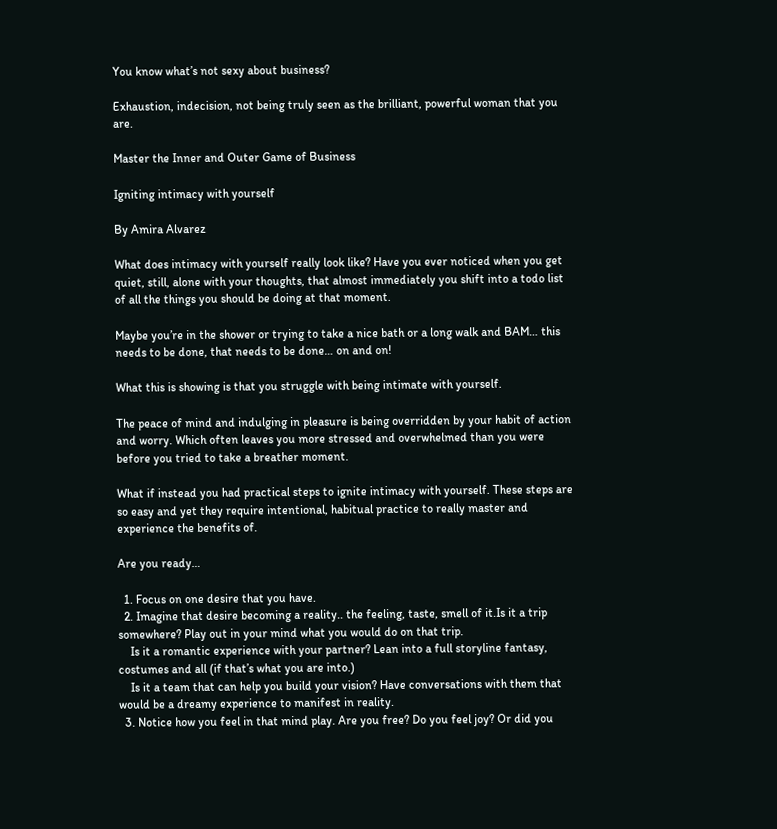You know what’s not sexy about business?

Exhaustion, indecision, not being truly seen as the brilliant, powerful woman that you are.

Master the Inner and Outer Game of Business

Igniting intimacy with yourself

By Amira Alvarez

What does intimacy with yourself really look like? Have you ever noticed when you get quiet, still, alone with your thoughts, that almost immediately you shift into a todo list of all the things you should be doing at that moment.

Maybe you’re in the shower or trying to take a nice bath or a long walk and BAM… this needs to be done, that needs to be done… on and on!

What this is showing is that you struggle with being intimate with yourself.

The peace of mind and indulging in pleasure is being overridden by your habit of action and worry. Which often leaves you more stressed and overwhelmed than you were before you tried to take a breather moment.

What if instead you had practical steps to ignite intimacy with yourself. These steps are so easy and yet they require intentional, habitual practice to really master and experience the benefits of.

Are you ready…

  1. Focus on one desire that you have.
  2. Imagine that desire becoming a reality.. the feeling, taste, smell of it.Is it a trip somewhere? Play out in your mind what you would do on that trip.
    Is it a romantic experience with your partner? Lean into a full storyline fantasy, costumes and all (if that’s what you are into.)
    Is it a team that can help you build your vision? Have conversations with them that would be a dreamy experience to manifest in reality.
  3. Notice how you feel in that mind play. Are you free? Do you feel joy? Or did you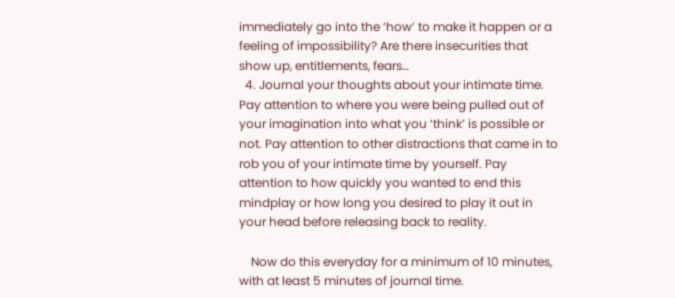immediately go into the ‘how’ to make it happen or a feeling of impossibility? Are there insecurities that show up, entitlements, fears…
  4. Journal your thoughts about your intimate time. Pay attention to where you were being pulled out of your imagination into what you ‘think’ is possible or not. Pay attention to other distractions that came in to rob you of your intimate time by yourself. Pay attention to how quickly you wanted to end this mindplay or how long you desired to play it out in your head before releasing back to reality.

    Now do this everyday for a minimum of 10 minutes, with at least 5 minutes of journal time.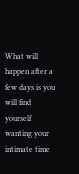What will happen after a few days is you will find yourself wanting your intimate time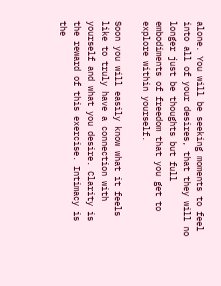alone. You will be seeking moments to feel into all of your desires, that they will no longer just be thoughts but full embodiments of freedom that you get to explore within yourself.

Soon you will easily know what it feels like to truly have a connection with yourself and what you desire. Clarity is the reward of this exercise. Intimacy is the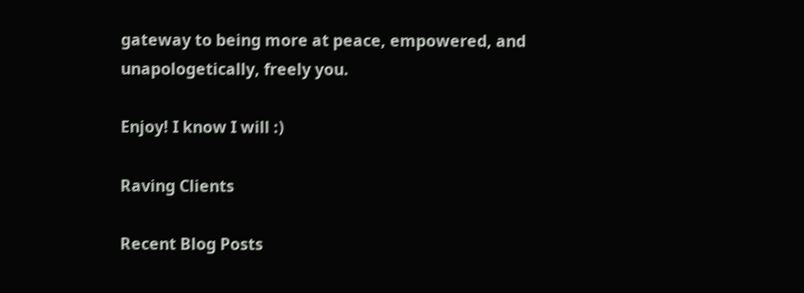gateway to being more at peace, empowered, and unapologetically, freely you.

Enjoy! I know I will :)

Raving Clients

Recent Blog Posts